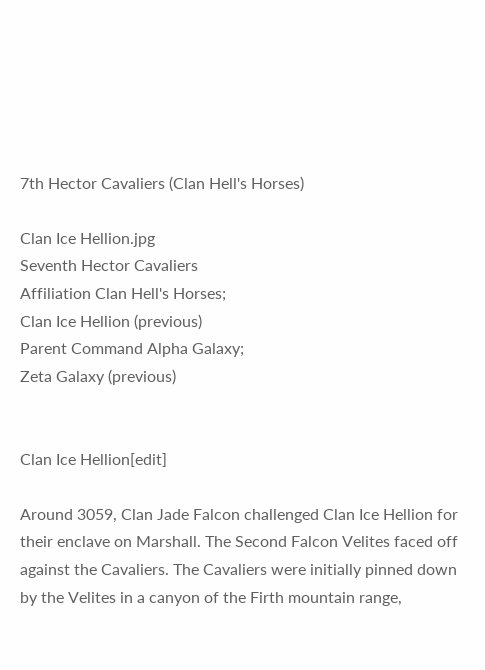7th Hector Cavaliers (Clan Hell's Horses)

Clan Ice Hellion.jpg
Seventh Hector Cavaliers
Affiliation Clan Hell's Horses;
Clan Ice Hellion (previous)
Parent Command Alpha Galaxy;
Zeta Galaxy (previous)


Clan Ice Hellion[edit]

Around 3059, Clan Jade Falcon challenged Clan Ice Hellion for their enclave on Marshall. The Second Falcon Velites faced off against the Cavaliers. The Cavaliers were initially pinned down by the Velites in a canyon of the Firth mountain range,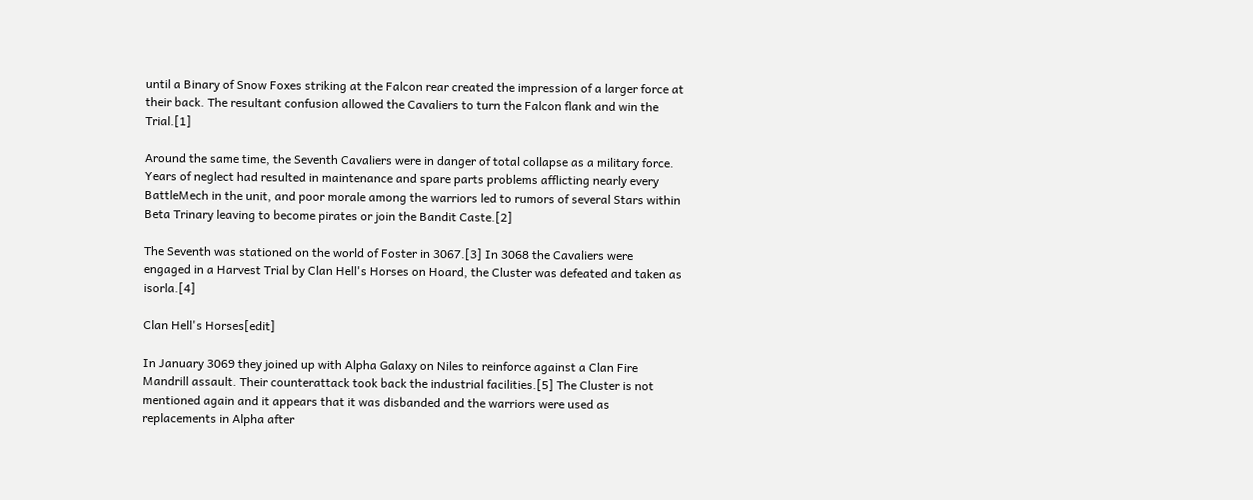until a Binary of Snow Foxes striking at the Falcon rear created the impression of a larger force at their back. The resultant confusion allowed the Cavaliers to turn the Falcon flank and win the Trial.[1]

Around the same time, the Seventh Cavaliers were in danger of total collapse as a military force. Years of neglect had resulted in maintenance and spare parts problems afflicting nearly every BattleMech in the unit, and poor morale among the warriors led to rumors of several Stars within Beta Trinary leaving to become pirates or join the Bandit Caste.[2]

The Seventh was stationed on the world of Foster in 3067.[3] In 3068 the Cavaliers were engaged in a Harvest Trial by Clan Hell's Horses on Hoard, the Cluster was defeated and taken as isorla.[4]

Clan Hell's Horses[edit]

In January 3069 they joined up with Alpha Galaxy on Niles to reinforce against a Clan Fire Mandrill assault. Their counterattack took back the industrial facilities.[5] The Cluster is not mentioned again and it appears that it was disbanded and the warriors were used as replacements in Alpha after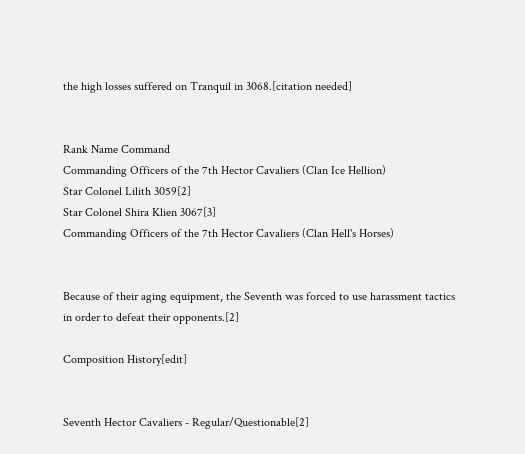the high losses suffered on Tranquil in 3068.[citation needed]


Rank Name Command
Commanding Officers of the 7th Hector Cavaliers (Clan Ice Hellion)
Star Colonel Lilith 3059[2]
Star Colonel Shira Klien 3067[3]
Commanding Officers of the 7th Hector Cavaliers (Clan Hell's Horses)


Because of their aging equipment, the Seventh was forced to use harassment tactics in order to defeat their opponents.[2]

Composition History[edit]


Seventh Hector Cavaliers - Regular/Questionable[2]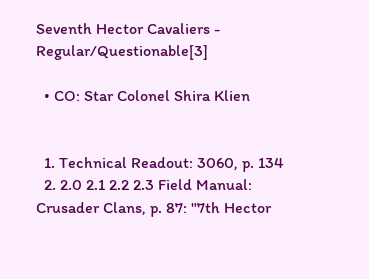Seventh Hector Cavaliers - Regular/Questionable[3]

  • CO: Star Colonel Shira Klien


  1. Technical Readout: 3060, p. 134
  2. 2.0 2.1 2.2 2.3 Field Manual: Crusader Clans, p. 87: "7th Hector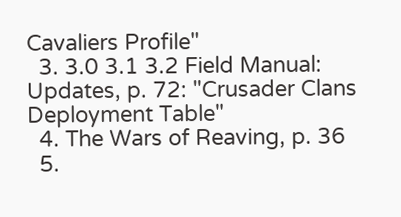Cavaliers Profile"
  3. 3.0 3.1 3.2 Field Manual: Updates, p. 72: "Crusader Clans Deployment Table"
  4. The Wars of Reaving, p. 36
  5.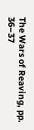The Wars of Reaving, pp. 36–37